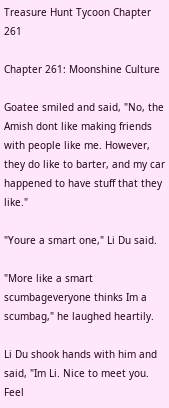Treasure Hunt Tycoon Chapter 261

Chapter 261: Moonshine Culture

Goatee smiled and said, "No, the Amish dont like making friends with people like me. However, they do like to barter, and my car happened to have stuff that they like."

"Youre a smart one," Li Du said.

"More like a smart scumbageveryone thinks Im a scumbag," he laughed heartily.

Li Du shook hands with him and said, "Im Li. Nice to meet you. Feel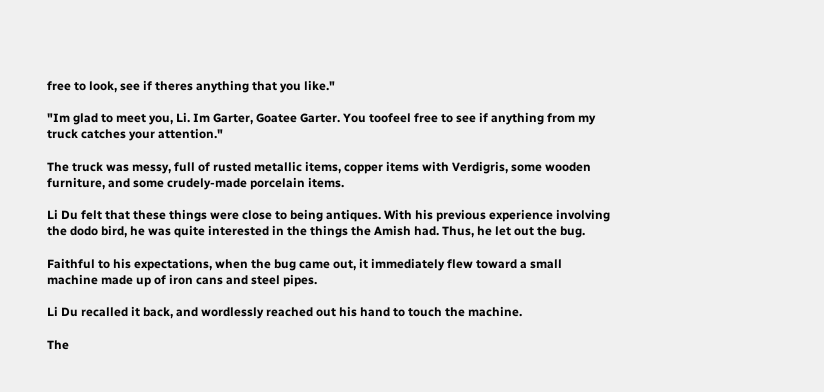free to look, see if theres anything that you like."

"Im glad to meet you, Li. Im Garter, Goatee Garter. You toofeel free to see if anything from my truck catches your attention."

The truck was messy, full of rusted metallic items, copper items with Verdigris, some wooden furniture, and some crudely-made porcelain items.

Li Du felt that these things were close to being antiques. With his previous experience involving the dodo bird, he was quite interested in the things the Amish had. Thus, he let out the bug.

Faithful to his expectations, when the bug came out, it immediately flew toward a small machine made up of iron cans and steel pipes.

Li Du recalled it back, and wordlessly reached out his hand to touch the machine.

The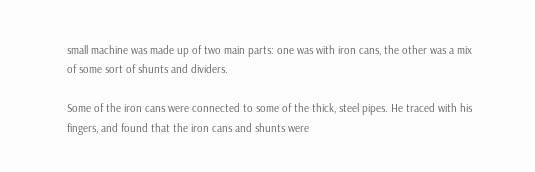small machine was made up of two main parts: one was with iron cans, the other was a mix of some sort of shunts and dividers.

Some of the iron cans were connected to some of the thick, steel pipes. He traced with his fingers, and found that the iron cans and shunts were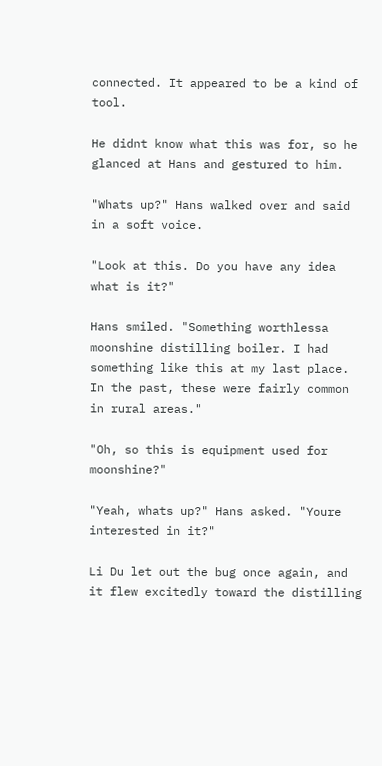connected. It appeared to be a kind of tool.

He didnt know what this was for, so he glanced at Hans and gestured to him.

"Whats up?" Hans walked over and said in a soft voice.

"Look at this. Do you have any idea what is it?"

Hans smiled. "Something worthlessa moonshine distilling boiler. I had something like this at my last place. In the past, these were fairly common in rural areas."

"Oh, so this is equipment used for moonshine?"

"Yeah, whats up?" Hans asked. "Youre interested in it?"

Li Du let out the bug once again, and it flew excitedly toward the distilling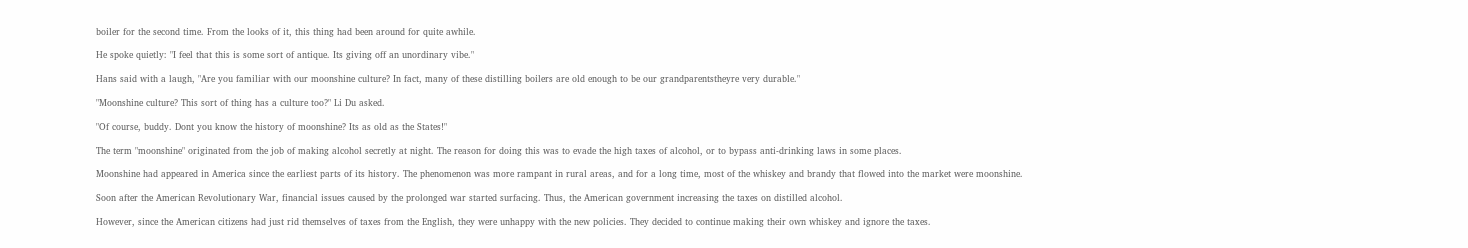boiler for the second time. From the looks of it, this thing had been around for quite awhile.

He spoke quietly: "I feel that this is some sort of antique. Its giving off an unordinary vibe."

Hans said with a laugh, "Are you familiar with our moonshine culture? In fact, many of these distilling boilers are old enough to be our grandparentstheyre very durable."

"Moonshine culture? This sort of thing has a culture too?" Li Du asked.

"Of course, buddy. Dont you know the history of moonshine? Its as old as the States!"

The term "moonshine" originated from the job of making alcohol secretly at night. The reason for doing this was to evade the high taxes of alcohol, or to bypass anti-drinking laws in some places.

Moonshine had appeared in America since the earliest parts of its history. The phenomenon was more rampant in rural areas, and for a long time, most of the whiskey and brandy that flowed into the market were moonshine.

Soon after the American Revolutionary War, financial issues caused by the prolonged war started surfacing. Thus, the American government increasing the taxes on distilled alcohol.

However, since the American citizens had just rid themselves of taxes from the English, they were unhappy with the new policies. They decided to continue making their own whiskey and ignore the taxes.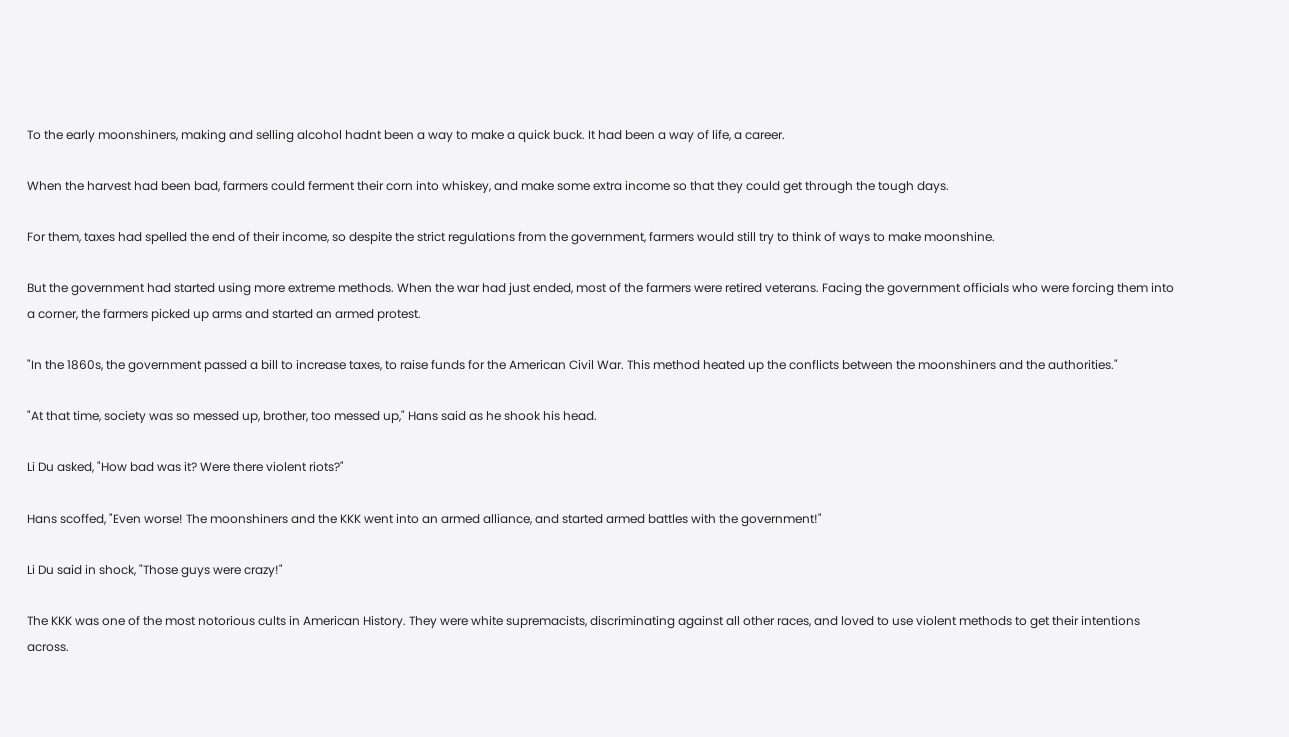To the early moonshiners, making and selling alcohol hadnt been a way to make a quick buck. It had been a way of life, a career.

When the harvest had been bad, farmers could ferment their corn into whiskey, and make some extra income so that they could get through the tough days.

For them, taxes had spelled the end of their income, so despite the strict regulations from the government, farmers would still try to think of ways to make moonshine.

But the government had started using more extreme methods. When the war had just ended, most of the farmers were retired veterans. Facing the government officials who were forcing them into a corner, the farmers picked up arms and started an armed protest.

"In the 1860s, the government passed a bill to increase taxes, to raise funds for the American Civil War. This method heated up the conflicts between the moonshiners and the authorities."

"At that time, society was so messed up, brother, too messed up," Hans said as he shook his head.

Li Du asked, "How bad was it? Were there violent riots?"

Hans scoffed, "Even worse! The moonshiners and the KKK went into an armed alliance, and started armed battles with the government!"

Li Du said in shock, "Those guys were crazy!"

The KKK was one of the most notorious cults in American History. They were white supremacists, discriminating against all other races, and loved to use violent methods to get their intentions across.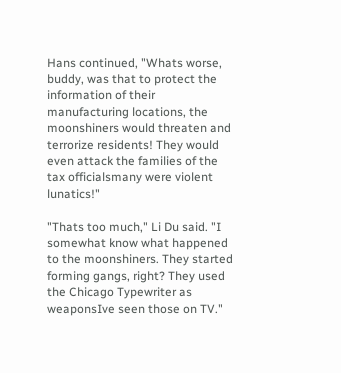Hans continued, "Whats worse, buddy, was that to protect the information of their manufacturing locations, the moonshiners would threaten and terrorize residents! They would even attack the families of the tax officialsmany were violent lunatics!"

"Thats too much," Li Du said. "I somewhat know what happened to the moonshiners. They started forming gangs, right? They used the Chicago Typewriter as weaponsIve seen those on TV."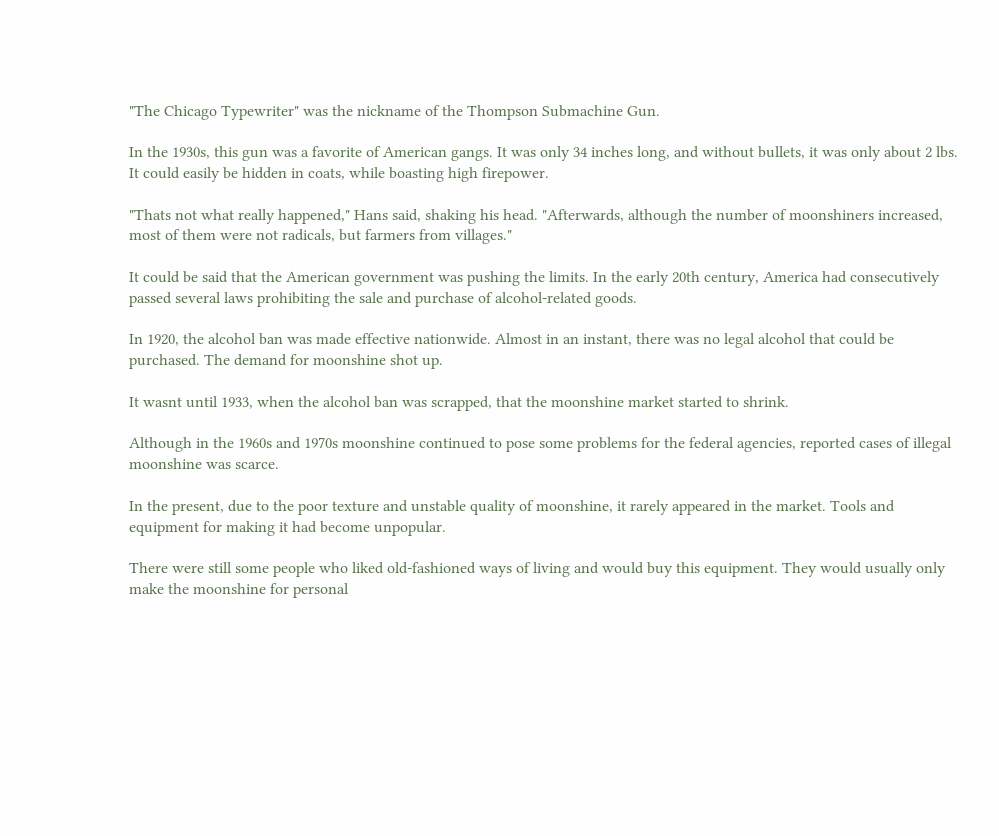"The Chicago Typewriter" was the nickname of the Thompson Submachine Gun.

In the 1930s, this gun was a favorite of American gangs. It was only 34 inches long, and without bullets, it was only about 2 lbs. It could easily be hidden in coats, while boasting high firepower.

"Thats not what really happened," Hans said, shaking his head. "Afterwards, although the number of moonshiners increased, most of them were not radicals, but farmers from villages."

It could be said that the American government was pushing the limits. In the early 20th century, America had consecutively passed several laws prohibiting the sale and purchase of alcohol-related goods.

In 1920, the alcohol ban was made effective nationwide. Almost in an instant, there was no legal alcohol that could be purchased. The demand for moonshine shot up.

It wasnt until 1933, when the alcohol ban was scrapped, that the moonshine market started to shrink.

Although in the 1960s and 1970s moonshine continued to pose some problems for the federal agencies, reported cases of illegal moonshine was scarce.

In the present, due to the poor texture and unstable quality of moonshine, it rarely appeared in the market. Tools and equipment for making it had become unpopular.

There were still some people who liked old-fashioned ways of living and would buy this equipment. They would usually only make the moonshine for personal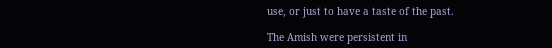use, or just to have a taste of the past.

The Amish were persistent in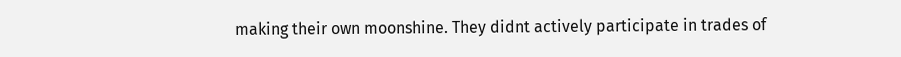making their own moonshine. They didnt actively participate in trades of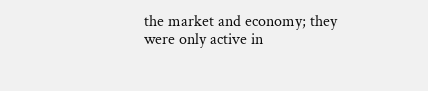the market and economy; they were only active in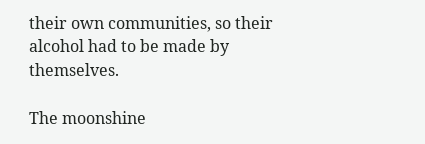their own communities, so their alcohol had to be made by themselves.

The moonshine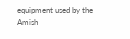equipment used by the Amish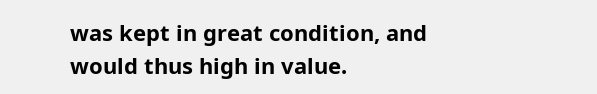was kept in great condition, and would thus high in value.